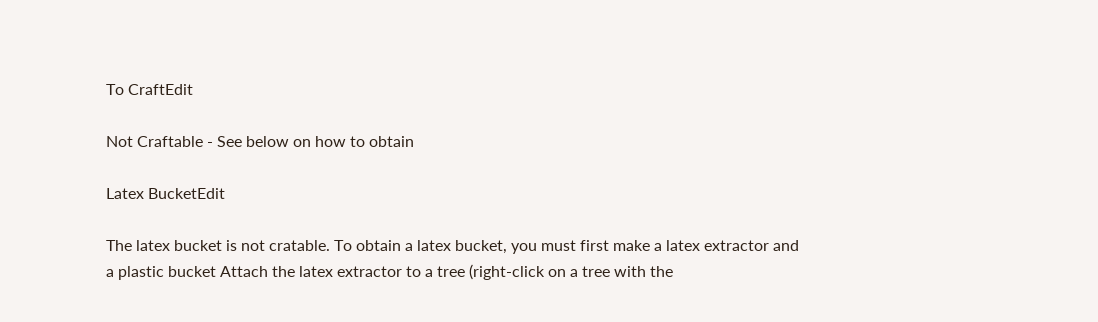To CraftEdit

Not Craftable - See below on how to obtain

Latex BucketEdit

The latex bucket is not cratable. To obtain a latex bucket, you must first make a latex extractor and a plastic bucket Attach the latex extractor to a tree (right-click on a tree with the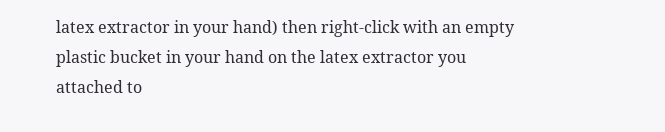latex extractor in your hand) then right-click with an empty plastic bucket in your hand on the latex extractor you attached to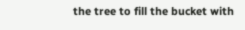the tree to fill the bucket with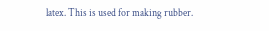latex. This is used for making rubber.